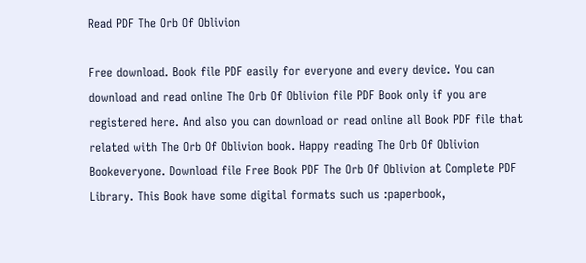Read PDF The Orb Of Oblivion

Free download. Book file PDF easily for everyone and every device. You can download and read online The Orb Of Oblivion file PDF Book only if you are registered here. And also you can download or read online all Book PDF file that related with The Orb Of Oblivion book. Happy reading The Orb Of Oblivion Bookeveryone. Download file Free Book PDF The Orb Of Oblivion at Complete PDF Library. This Book have some digital formats such us :paperbook,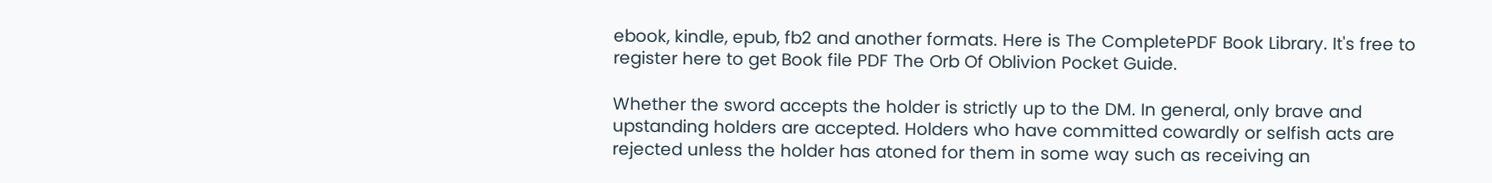ebook, kindle, epub, fb2 and another formats. Here is The CompletePDF Book Library. It's free to register here to get Book file PDF The Orb Of Oblivion Pocket Guide.

Whether the sword accepts the holder is strictly up to the DM. In general, only brave and upstanding holders are accepted. Holders who have committed cowardly or selfish acts are rejected unless the holder has atoned for them in some way such as receiving an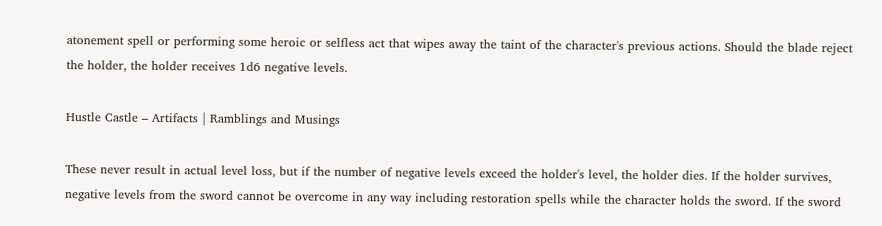atonement spell or performing some heroic or selfless act that wipes away the taint of the character's previous actions. Should the blade reject the holder, the holder receives 1d6 negative levels.

Hustle Castle – Artifacts | Ramblings and Musings

These never result in actual level loss, but if the number of negative levels exceed the holder's level, the holder dies. If the holder survives, negative levels from the sword cannot be overcome in any way including restoration spells while the character holds the sword. If the sword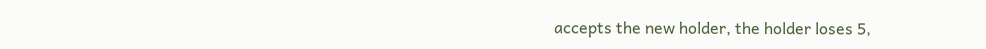accepts the new holder, the holder loses 5,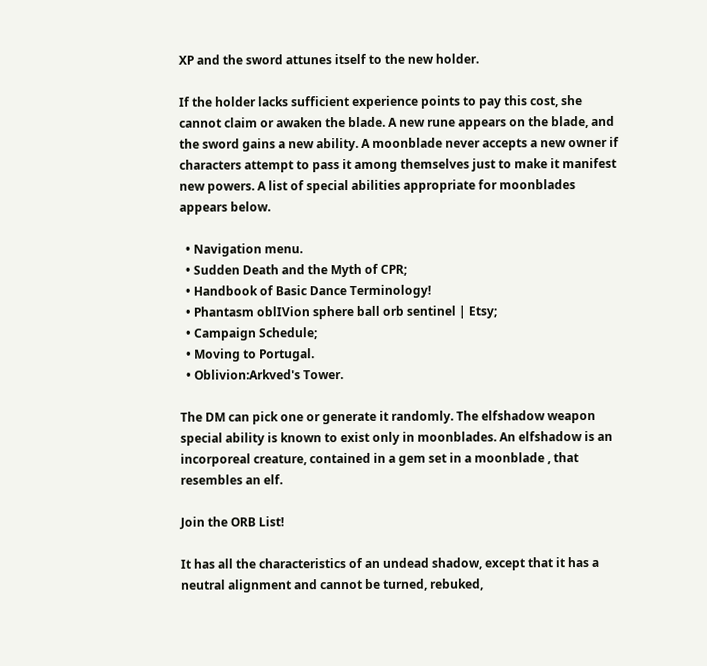XP and the sword attunes itself to the new holder.

If the holder lacks sufficient experience points to pay this cost, she cannot claim or awaken the blade. A new rune appears on the blade, and the sword gains a new ability. A moonblade never accepts a new owner if characters attempt to pass it among themselves just to make it manifest new powers. A list of special abilities appropriate for moonblades appears below.

  • Navigation menu.
  • Sudden Death and the Myth of CPR;
  • Handbook of Basic Dance Terminology!
  • Phantasm oblIVion sphere ball orb sentinel | Etsy;
  • Campaign Schedule;
  • Moving to Portugal.
  • Oblivion:Arkved's Tower.

The DM can pick one or generate it randomly. The elfshadow weapon special ability is known to exist only in moonblades. An elfshadow is an incorporeal creature, contained in a gem set in a moonblade , that resembles an elf.

Join the ORB List!

It has all the characteristics of an undead shadow, except that it has a neutral alignment and cannot be turned, rebuked,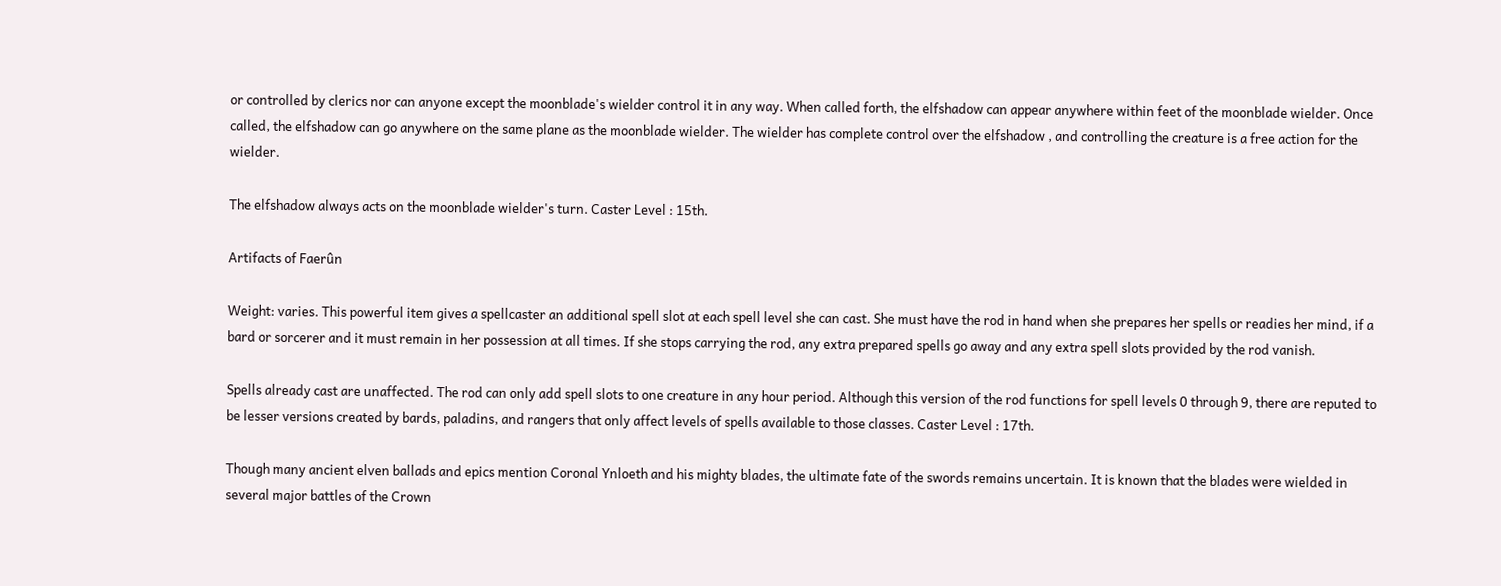or controlled by clerics nor can anyone except the moonblade's wielder control it in any way. When called forth, the elfshadow can appear anywhere within feet of the moonblade wielder. Once called, the elfshadow can go anywhere on the same plane as the moonblade wielder. The wielder has complete control over the elfshadow , and controlling the creature is a free action for the wielder.

The elfshadow always acts on the moonblade wielder's turn. Caster Level : 15th.

Artifacts of Faerûn

Weight: varies. This powerful item gives a spellcaster an additional spell slot at each spell level she can cast. She must have the rod in hand when she prepares her spells or readies her mind, if a bard or sorcerer and it must remain in her possession at all times. If she stops carrying the rod, any extra prepared spells go away and any extra spell slots provided by the rod vanish.

Spells already cast are unaffected. The rod can only add spell slots to one creature in any hour period. Although this version of the rod functions for spell levels 0 through 9, there are reputed to be lesser versions created by bards, paladins, and rangers that only affect levels of spells available to those classes. Caster Level : 17th.

Though many ancient elven ballads and epics mention Coronal Ynloeth and his mighty blades, the ultimate fate of the swords remains uncertain. It is known that the blades were wielded in several major battles of the Crown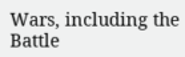Wars, including the Battle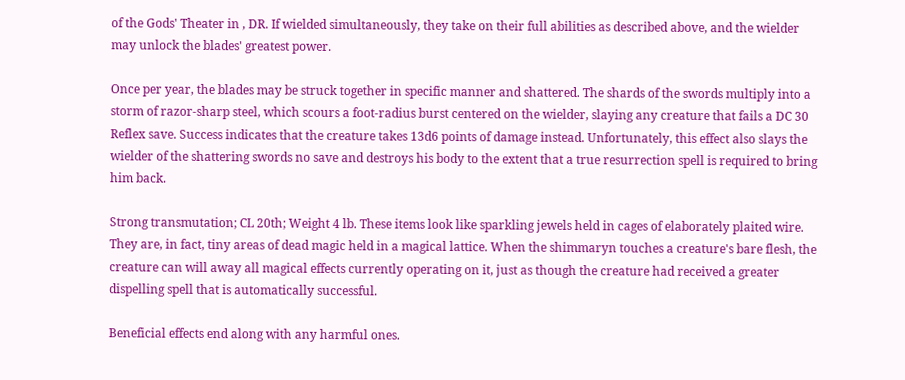of the Gods' Theater in , DR. If wielded simultaneously, they take on their full abilities as described above, and the wielder may unlock the blades' greatest power.

Once per year, the blades may be struck together in specific manner and shattered. The shards of the swords multiply into a storm of razor-sharp steel, which scours a foot-radius burst centered on the wielder, slaying any creature that fails a DC 30 Reflex save. Success indicates that the creature takes 13d6 points of damage instead. Unfortunately, this effect also slays the wielder of the shattering swords no save and destroys his body to the extent that a true resurrection spell is required to bring him back.

Strong transmutation; CL 20th; Weight 4 lb. These items look like sparkling jewels held in cages of elaborately plaited wire. They are, in fact, tiny areas of dead magic held in a magical lattice. When the shimmaryn touches a creature's bare flesh, the creature can will away all magical effects currently operating on it, just as though the creature had received a greater dispelling spell that is automatically successful.

Beneficial effects end along with any harmful ones.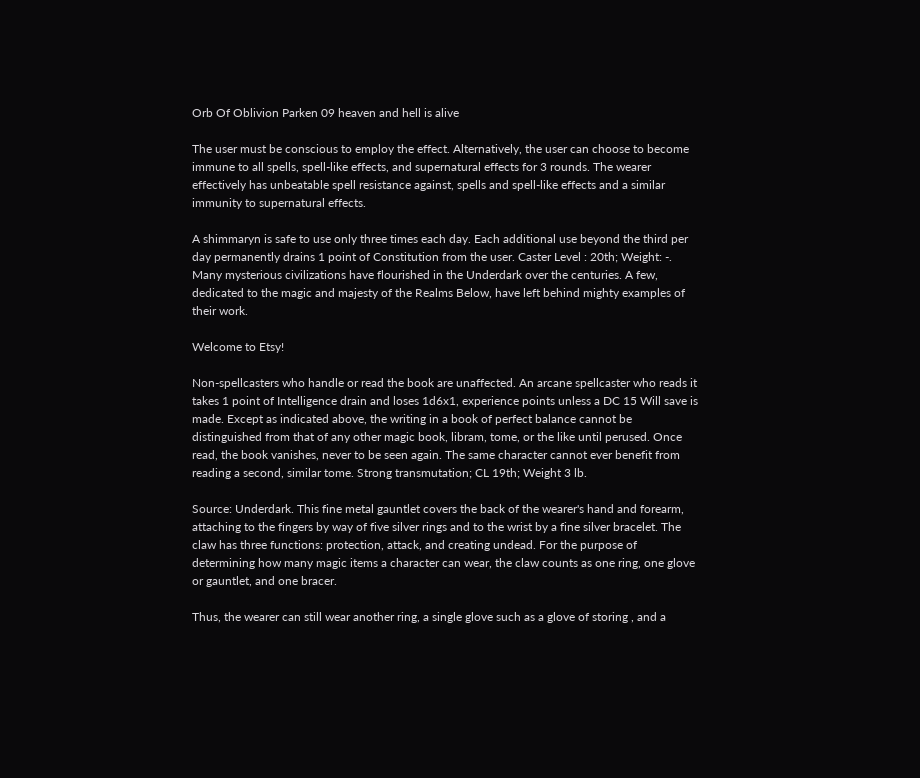Orb Of Oblivion Parken 09 heaven and hell is alive

The user must be conscious to employ the effect. Alternatively, the user can choose to become immune to all spells, spell-like effects, and supernatural effects for 3 rounds. The wearer effectively has unbeatable spell resistance against, spells and spell-like effects and a similar immunity to supernatural effects.

A shimmaryn is safe to use only three times each day. Each additional use beyond the third per day permanently drains 1 point of Constitution from the user. Caster Level : 20th; Weight: -. Many mysterious civilizations have flourished in the Underdark over the centuries. A few, dedicated to the magic and majesty of the Realms Below, have left behind mighty examples of their work.

Welcome to Etsy!

Non-spellcasters who handle or read the book are unaffected. An arcane spellcaster who reads it takes 1 point of Intelligence drain and loses 1d6x1, experience points unless a DC 15 Will save is made. Except as indicated above, the writing in a book of perfect balance cannot be distinguished from that of any other magic book, libram, tome, or the like until perused. Once read, the book vanishes, never to be seen again. The same character cannot ever benefit from reading a second, similar tome. Strong transmutation; CL 19th; Weight 3 lb.

Source: Underdark. This fine metal gauntlet covers the back of the wearer's hand and forearm, attaching to the fingers by way of five silver rings and to the wrist by a fine silver bracelet. The claw has three functions: protection, attack, and creating undead. For the purpose of determining how many magic items a character can wear, the claw counts as one ring, one glove or gauntlet, and one bracer.

Thus, the wearer can still wear another ring, a single glove such as a glove of storing , and a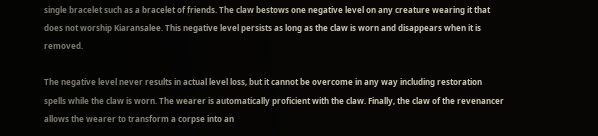single bracelet such as a bracelet of friends. The claw bestows one negative level on any creature wearing it that does not worship Kiaransalee. This negative level persists as long as the claw is worn and disappears when it is removed.

The negative level never results in actual level loss, but it cannot be overcome in any way including restoration spells while the claw is worn. The wearer is automatically proficient with the claw. Finally, the claw of the revenancer allows the wearer to transform a corpse into an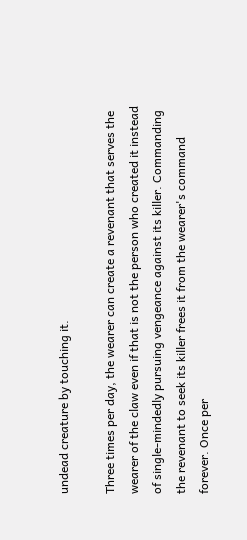undead creature by touching it.

Three times per day, the wearer can create a revenant that serves the wearer of the claw even if that is not the person who created it instead of single-mindedly pursuing vengeance against its killer. Commanding the revenant to seek its killer frees it from the wearer's command forever. Once per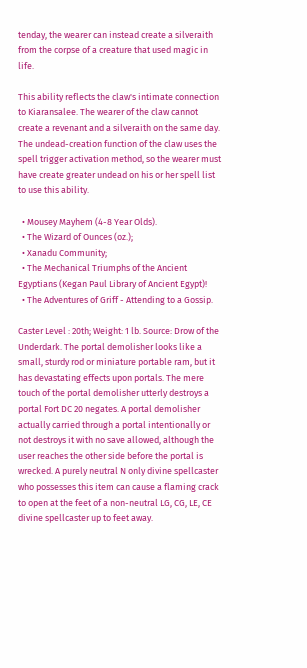tenday, the wearer can instead create a silveraith from the corpse of a creature that used magic in life.

This ability reflects the claw's intimate connection to Kiaransalee. The wearer of the claw cannot create a revenant and a silveraith on the same day. The undead-creation function of the claw uses the spell trigger activation method, so the wearer must have create greater undead on his or her spell list to use this ability.

  • Mousey Mayhem (4-8 Year Olds).
  • The Wizard of Ounces (oz.);
  • Xanadu Community;
  • The Mechanical Triumphs of the Ancient Egyptians (Kegan Paul Library of Ancient Egypt)!
  • The Adventures of Griff - Attending to a Gossip.

Caster Level : 20th; Weight: 1 lb. Source: Drow of the Underdark. The portal demolisher looks like a small, sturdy rod or miniature portable ram, but it has devastating effects upon portals. The mere touch of the portal demolisher utterly destroys a portal Fort DC 20 negates. A portal demolisher actually carried through a portal intentionally or not destroys it with no save allowed, although the user reaches the other side before the portal is wrecked. A purely neutral N only divine spellcaster who possesses this item can cause a flaming crack to open at the feet of a non-neutral LG, CG, LE, CE divine spellcaster up to feet away.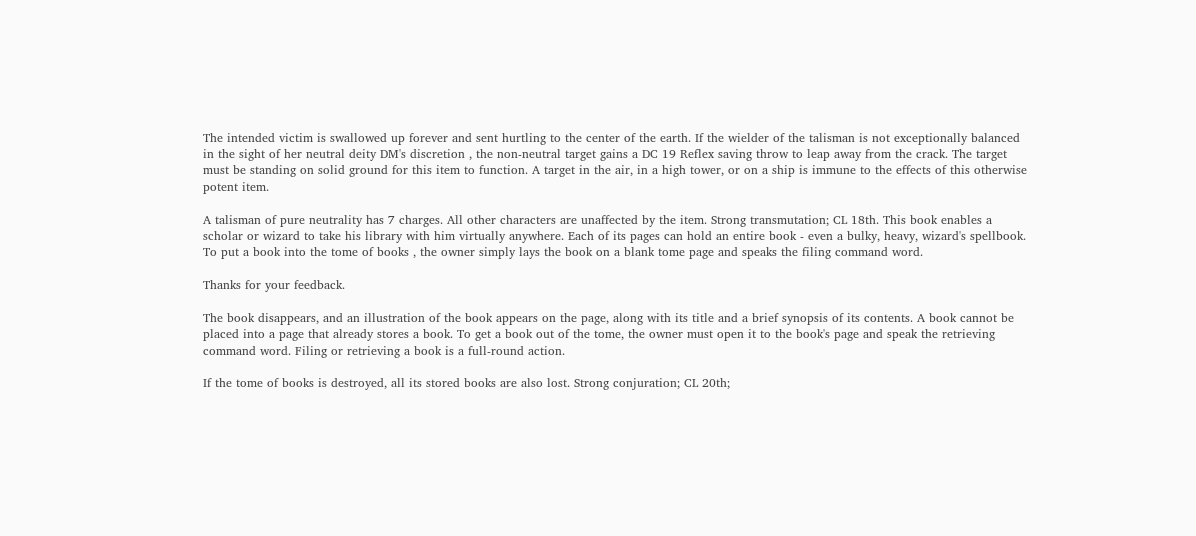The intended victim is swallowed up forever and sent hurtling to the center of the earth. If the wielder of the talisman is not exceptionally balanced in the sight of her neutral deity DM's discretion , the non-neutral target gains a DC 19 Reflex saving throw to leap away from the crack. The target must be standing on solid ground for this item to function. A target in the air, in a high tower, or on a ship is immune to the effects of this otherwise potent item.

A talisman of pure neutrality has 7 charges. All other characters are unaffected by the item. Strong transmutation; CL 18th. This book enables a scholar or wizard to take his library with him virtually anywhere. Each of its pages can hold an entire book - even a bulky, heavy, wizard's spellbook. To put a book into the tome of books , the owner simply lays the book on a blank tome page and speaks the filing command word.

Thanks for your feedback.

The book disappears, and an illustration of the book appears on the page, along with its title and a brief synopsis of its contents. A book cannot be placed into a page that already stores a book. To get a book out of the tome, the owner must open it to the book's page and speak the retrieving command word. Filing or retrieving a book is a full-round action.

If the tome of books is destroyed, all its stored books are also lost. Strong conjuration; CL 20th;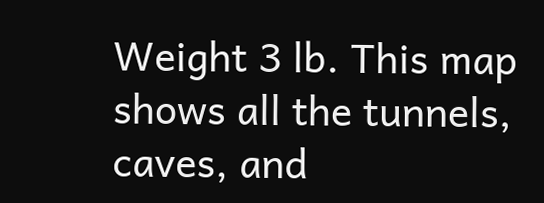Weight 3 lb. This map shows all the tunnels, caves, and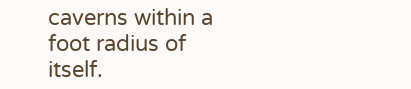caverns within a foot radius of itself.